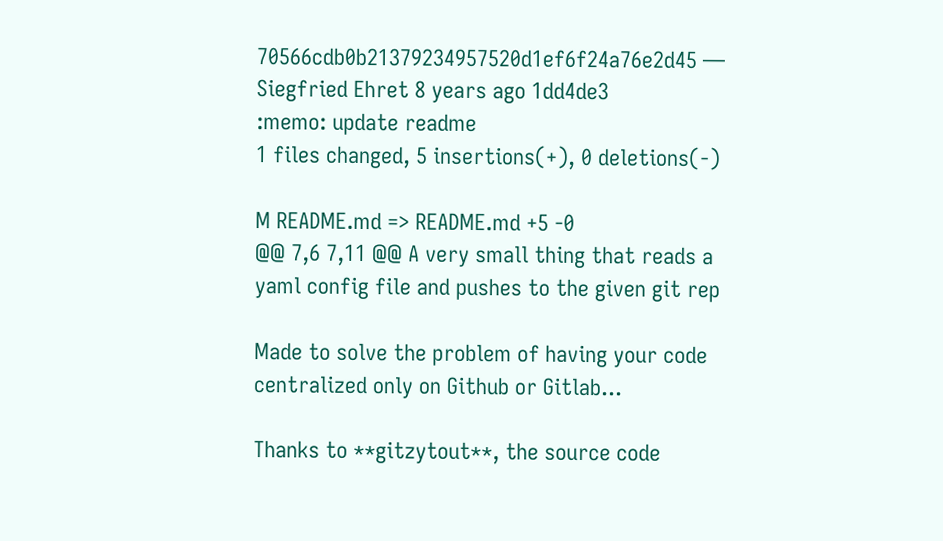70566cdb0b21379234957520d1ef6f24a76e2d45 — Siegfried Ehret 8 years ago 1dd4de3
:memo: update readme
1 files changed, 5 insertions(+), 0 deletions(-)

M README.md => README.md +5 -0
@@ 7,6 7,11 @@ A very small thing that reads a yaml config file and pushes to the given git rep

Made to solve the problem of having your code centralized only on Github or Gitlab...

Thanks to **gitzytout**, the source code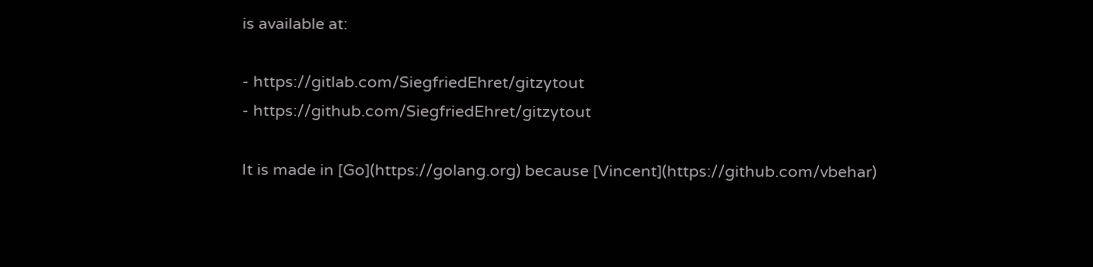is available at:

- https://gitlab.com/SiegfriedEhret/gitzytout
- https://github.com/SiegfriedEhret/gitzytout

It is made in [Go](https://golang.org) because [Vincent](https://github.com/vbehar)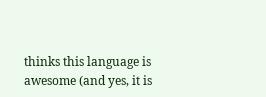thinks this language is awesome (and yes, it is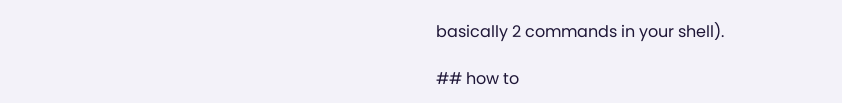basically 2 commands in your shell).

## how to